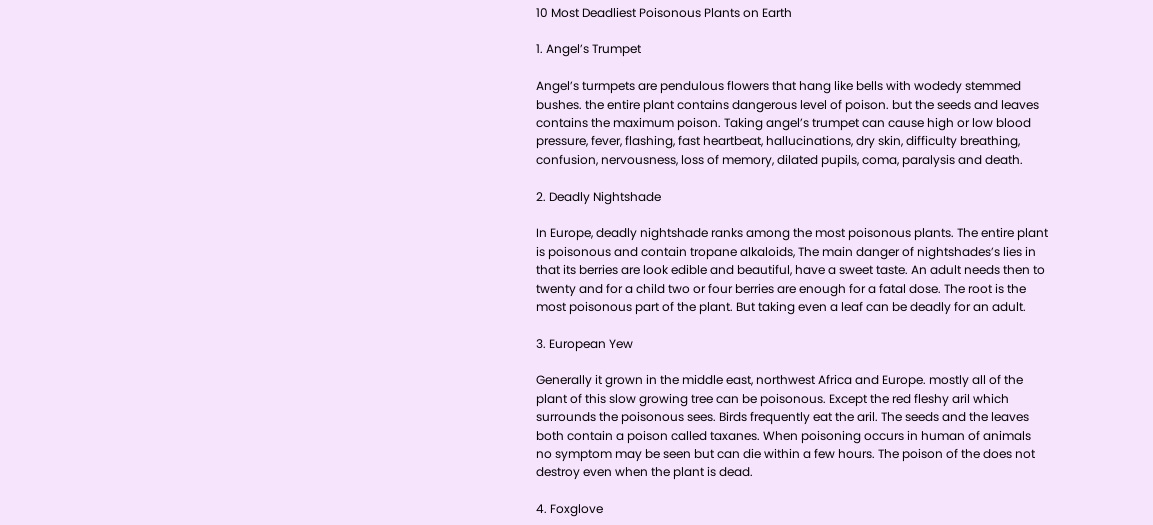10 Most Deadliest Poisonous Plants on Earth

1. Angel’s Trumpet

Angel’s turmpets are pendulous flowers that hang like bells with wodedy stemmed bushes. the entire plant contains dangerous level of poison. but the seeds and leaves contains the maximum poison. Taking angel’s trumpet can cause high or low blood pressure, fever, flashing, fast heartbeat, hallucinations, dry skin, difficulty breathing, confusion, nervousness, loss of memory, dilated pupils, coma, paralysis and death.

2. Deadly Nightshade

In Europe, deadly nightshade ranks among the most poisonous plants. The entire plant is poisonous and contain tropane alkaloids, The main danger of nightshades’s lies in that its berries are look edible and beautiful, have a sweet taste. An adult needs then to twenty and for a child two or four berries are enough for a fatal dose. The root is the most poisonous part of the plant. But taking even a leaf can be deadly for an adult.

3. European Yew

Generally it grown in the middle east, northwest Africa and Europe. mostly all of the plant of this slow growing tree can be poisonous. Except the red fleshy aril which surrounds the poisonous sees. Birds frequently eat the aril. The seeds and the leaves both contain a poison called taxanes. When poisoning occurs in human of animals no symptom may be seen but can die within a few hours. The poison of the does not destroy even when the plant is dead.

4. Foxglove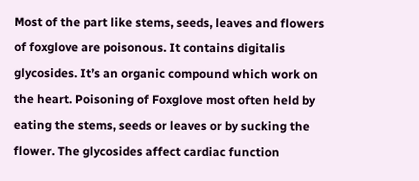Most of the part like stems, seeds, leaves and flowers of foxglove are poisonous. It contains digitalis glycosides. It’s an organic compound which work on the heart. Poisoning of Foxglove most often held by eating the stems, seeds or leaves or by sucking the flower. The glycosides affect cardiac function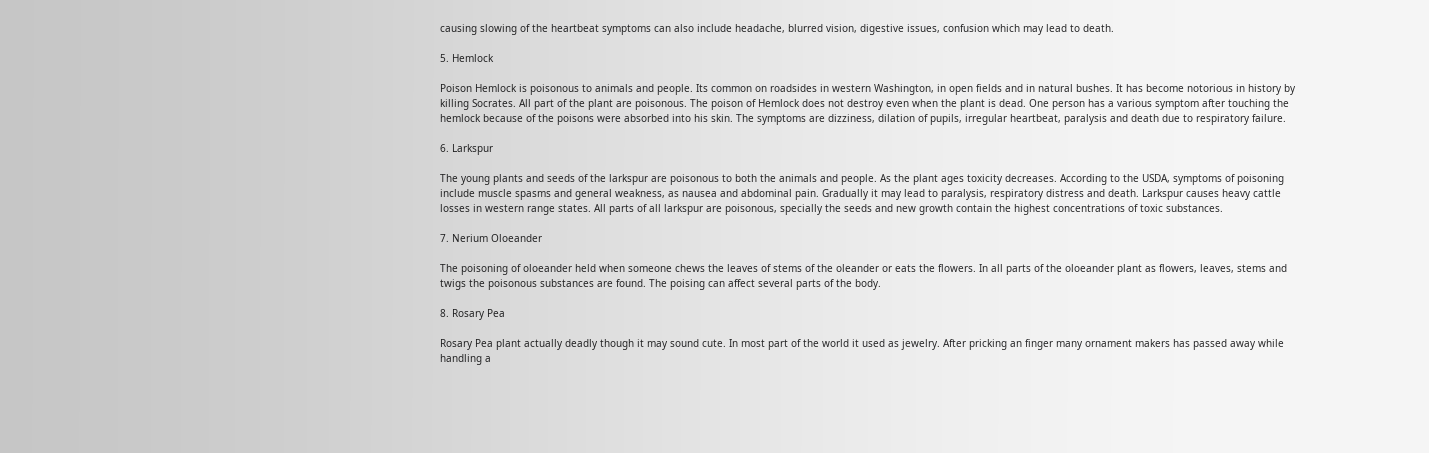causing slowing of the heartbeat symptoms can also include headache, blurred vision, digestive issues, confusion which may lead to death.

5. Hemlock

Poison Hemlock is poisonous to animals and people. Its common on roadsides in western Washington, in open fields and in natural bushes. It has become notorious in history by killing Socrates. All part of the plant are poisonous. The poison of Hemlock does not destroy even when the plant is dead. One person has a various symptom after touching the hemlock because of the poisons were absorbed into his skin. The symptoms are dizziness, dilation of pupils, irregular heartbeat, paralysis and death due to respiratory failure.

6. Larkspur

The young plants and seeds of the larkspur are poisonous to both the animals and people. As the plant ages toxicity decreases. According to the USDA, symptoms of poisoning include muscle spasms and general weakness, as nausea and abdominal pain. Gradually it may lead to paralysis, respiratory distress and death. Larkspur causes heavy cattle losses in western range states. All parts of all larkspur are poisonous, specially the seeds and new growth contain the highest concentrations of toxic substances.

7. Nerium Oloeander

The poisoning of oloeander held when someone chews the leaves of stems of the oleander or eats the flowers. In all parts of the oloeander plant as flowers, leaves, stems and twigs the poisonous substances are found. The poising can affect several parts of the body.

8. Rosary Pea

Rosary Pea plant actually deadly though it may sound cute. In most part of the world it used as jewelry. After pricking an finger many ornament makers has passed away while handling a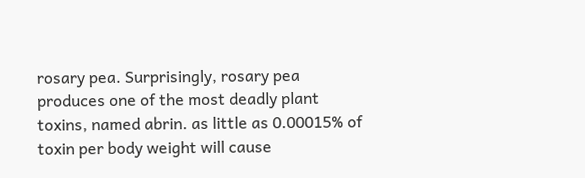rosary pea. Surprisingly, rosary pea produces one of the most deadly plant toxins, named abrin. as little as 0.00015% of toxin per body weight will cause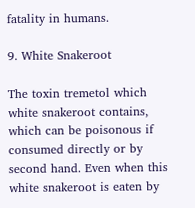fatality in humans.

9. White Snakeroot

The toxin tremetol which white snakeroot contains, which can be poisonous if consumed directly or by second hand. Even when this white snakeroot is eaten by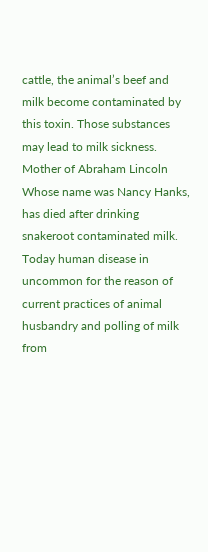cattle, the animal’s beef and milk become contaminated by this toxin. Those substances may lead to milk sickness. Mother of Abraham Lincoln Whose name was Nancy Hanks, has died after drinking snakeroot contaminated milk. Today human disease in uncommon for the reason of current practices of animal husbandry and polling of milk from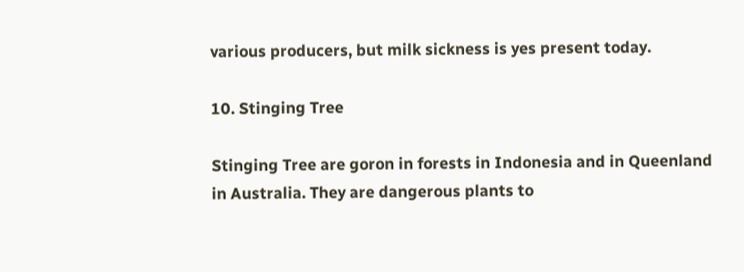various producers, but milk sickness is yes present today.

10. Stinging Tree

Stinging Tree are goron in forests in Indonesia and in Queenland in Australia. They are dangerous plants to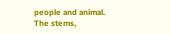people and animal. The stems,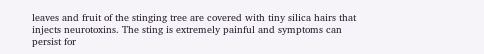leaves and fruit of the stinging tree are covered with tiny silica hairs that injects neurotoxins. The sting is extremely painful and symptoms can persist for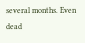several months. Even dead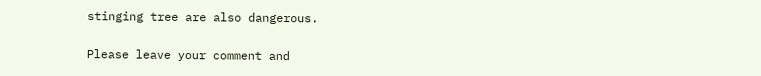stinging tree are also dangerous.

Please leave your comment and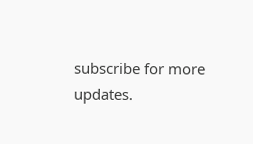subscribe for more updates.